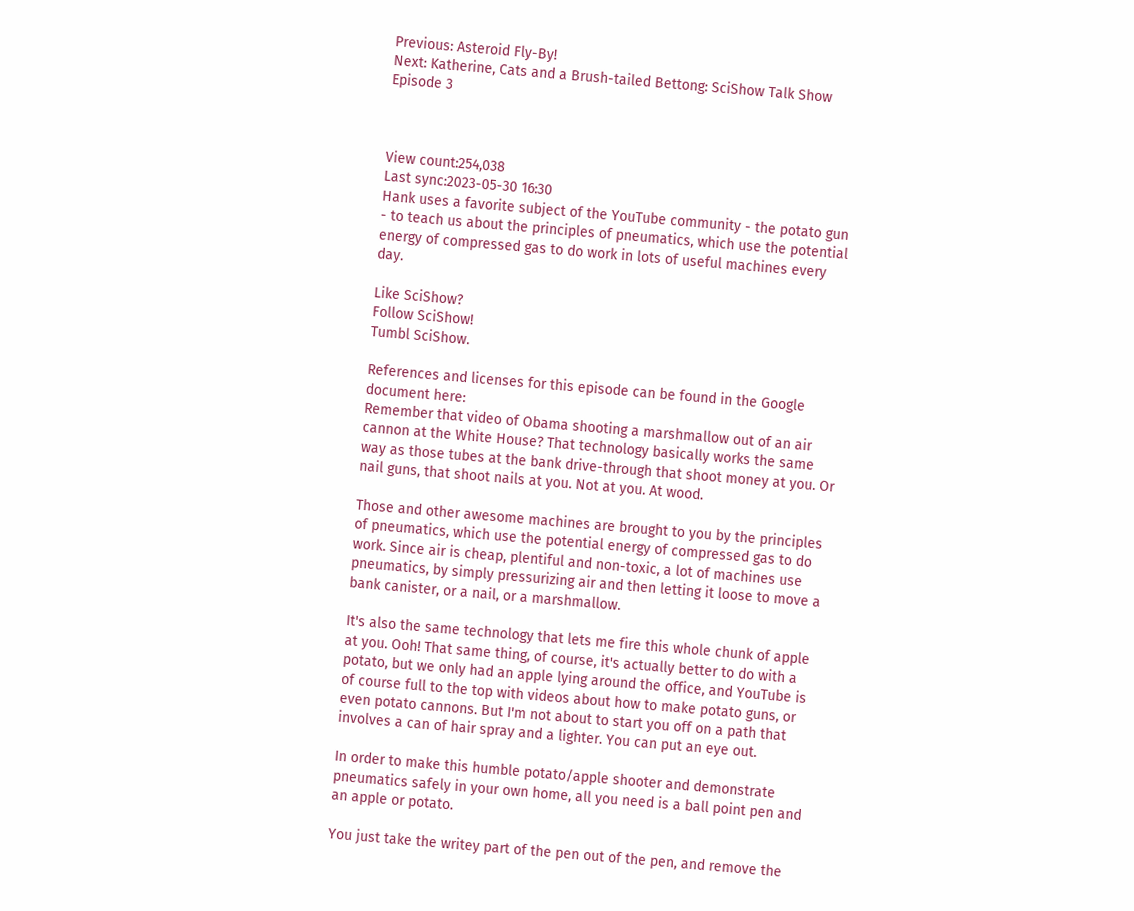Previous: Asteroid Fly-By!
Next: Katherine, Cats and a Brush-tailed Bettong: SciShow Talk Show Episode 3



View count:254,038
Last sync:2023-05-30 16:30
Hank uses a favorite subject of the YouTube community - the potato gun - to teach us about the principles of pneumatics, which use the potential energy of compressed gas to do work in lots of useful machines every day.

Like SciShow?
Follow SciShow!
Tumbl SciShow.

References and licenses for this episode can be found in the Google document here:
Remember that video of Obama shooting a marshmallow out of an air cannon at the White House? That technology basically works the same way as those tubes at the bank drive-through that shoot money at you. Or nail guns, that shoot nails at you. Not at you. At wood.

Those and other awesome machines are brought to you by the principles of pneumatics, which use the potential energy of compressed gas to do work. Since air is cheap, plentiful and non-toxic, a lot of machines use pneumatics, by simply pressurizing air and then letting it loose to move a bank canister, or a nail, or a marshmallow.

It's also the same technology that lets me fire this whole chunk of apple at you. Ooh! That same thing, of course, it's actually better to do with a potato, but we only had an apple lying around the office, and YouTube is of course full to the top with videos about how to make potato guns, or even potato cannons. But I'm not about to start you off on a path that involves a can of hair spray and a lighter. You can put an eye out.

In order to make this humble potato/apple shooter and demonstrate pneumatics safely in your own home, all you need is a ball point pen and an apple or potato.

You just take the writey part of the pen out of the pen, and remove the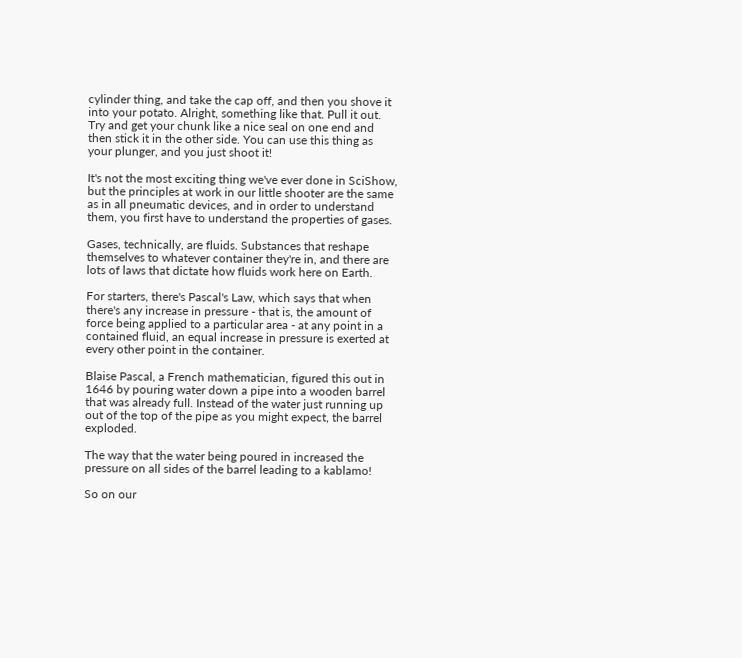cylinder thing, and take the cap off, and then you shove it into your potato. Alright, something like that. Pull it out. Try and get your chunk like a nice seal on one end and then stick it in the other side. You can use this thing as your plunger, and you just shoot it!

It's not the most exciting thing we've ever done in SciShow, but the principles at work in our little shooter are the same as in all pneumatic devices, and in order to understand them, you first have to understand the properties of gases.

Gases, technically, are fluids. Substances that reshape themselves to whatever container they're in, and there are lots of laws that dictate how fluids work here on Earth.

For starters, there's Pascal's Law, which says that when there's any increase in pressure - that is, the amount of force being applied to a particular area - at any point in a contained fluid, an equal increase in pressure is exerted at every other point in the container.

Blaise Pascal, a French mathematician, figured this out in 1646 by pouring water down a pipe into a wooden barrel that was already full. Instead of the water just running up out of the top of the pipe as you might expect, the barrel exploded.

The way that the water being poured in increased the pressure on all sides of the barrel leading to a kablamo!

So on our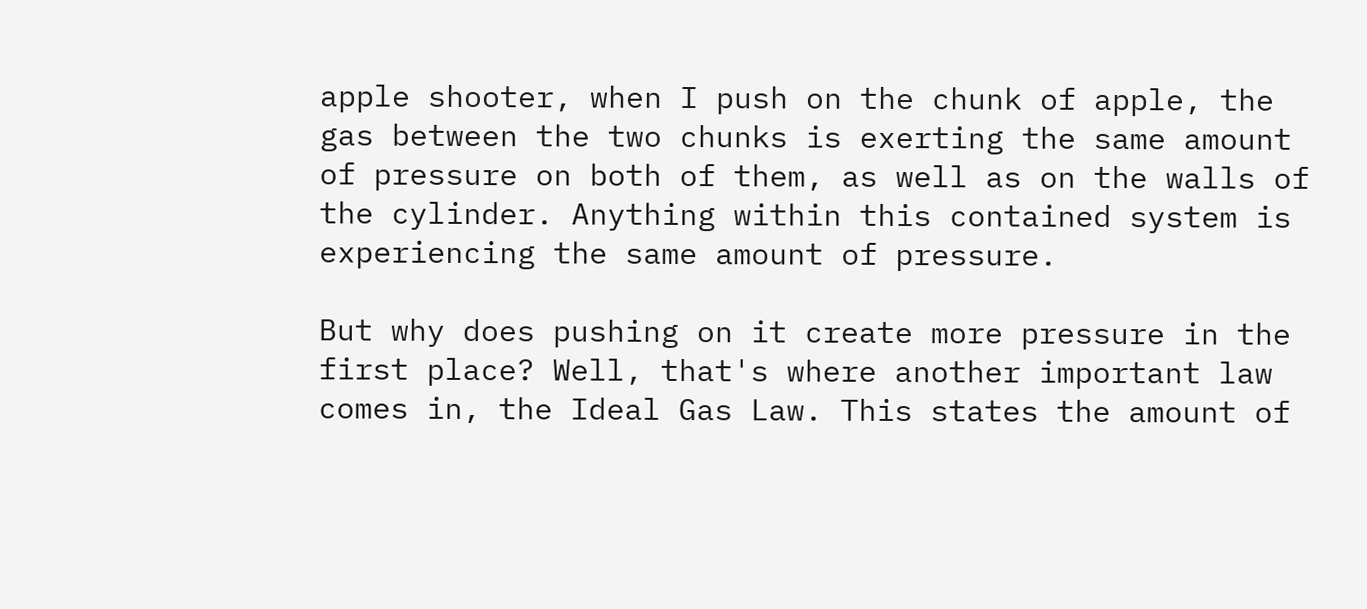apple shooter, when I push on the chunk of apple, the gas between the two chunks is exerting the same amount of pressure on both of them, as well as on the walls of the cylinder. Anything within this contained system is experiencing the same amount of pressure.

But why does pushing on it create more pressure in the first place? Well, that's where another important law comes in, the Ideal Gas Law. This states the amount of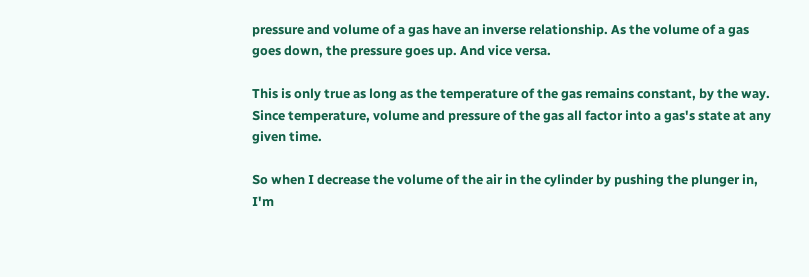pressure and volume of a gas have an inverse relationship. As the volume of a gas goes down, the pressure goes up. And vice versa.

This is only true as long as the temperature of the gas remains constant, by the way. Since temperature, volume and pressure of the gas all factor into a gas's state at any given time.

So when I decrease the volume of the air in the cylinder by pushing the plunger in, I'm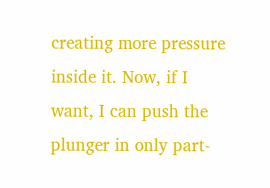creating more pressure inside it. Now, if I want, I can push the plunger in only part-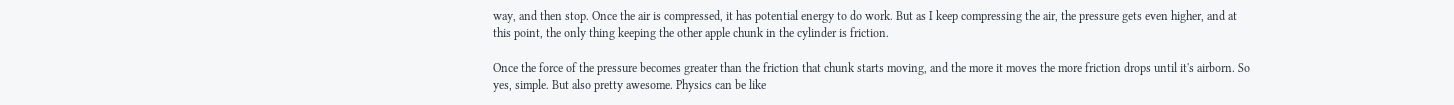way, and then stop. Once the air is compressed, it has potential energy to do work. But as I keep compressing the air, the pressure gets even higher, and at this point, the only thing keeping the other apple chunk in the cylinder is friction.

Once the force of the pressure becomes greater than the friction that chunk starts moving, and the more it moves the more friction drops until it's airborn. So yes, simple. But also pretty awesome. Physics can be like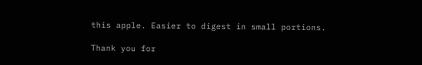this apple. Easier to digest in small portions.

Thank you for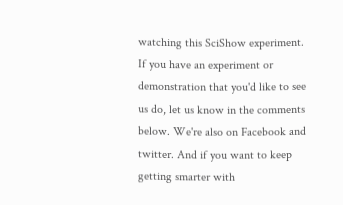watching this SciShow experiment. If you have an experiment or demonstration that you'd like to see us do, let us know in the comments below. We're also on Facebook and twitter. And if you want to keep getting smarter with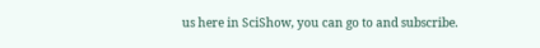us here in SciShow, you can go to and subscribe.